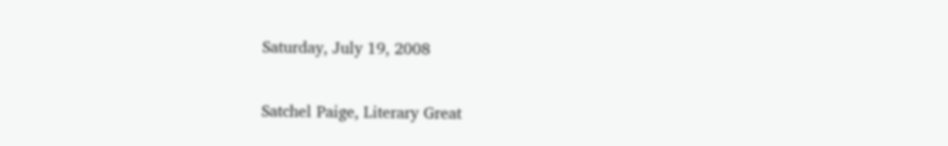Saturday, July 19, 2008

Satchel Paige, Literary Great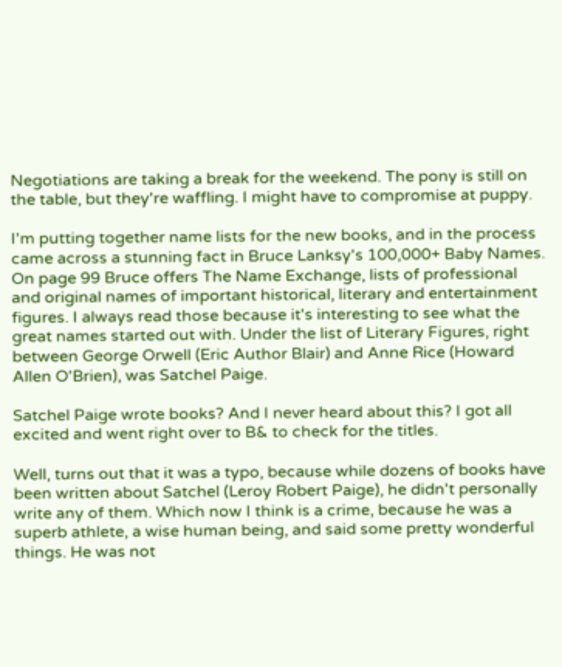Negotiations are taking a break for the weekend. The pony is still on the table, but they're waffling. I might have to compromise at puppy.

I'm putting together name lists for the new books, and in the process came across a stunning fact in Bruce Lanksy's 100,000+ Baby Names. On page 99 Bruce offers The Name Exchange, lists of professional and original names of important historical, literary and entertainment figures. I always read those because it's interesting to see what the great names started out with. Under the list of Literary Figures, right between George Orwell (Eric Author Blair) and Anne Rice (Howard Allen O'Brien), was Satchel Paige.

Satchel Paige wrote books? And I never heard about this? I got all excited and went right over to B& to check for the titles.

Well, turns out that it was a typo, because while dozens of books have been written about Satchel (Leroy Robert Paige), he didn't personally write any of them. Which now I think is a crime, because he was a superb athlete, a wise human being, and said some pretty wonderful things. He was not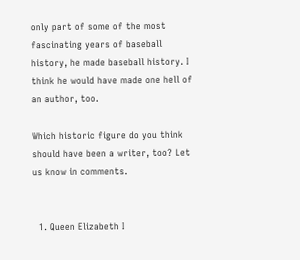only part of some of the most fascinating years of baseball history, he made baseball history. I think he would have made one hell of an author, too.

Which historic figure do you think should have been a writer, too? Let us know in comments.


  1. Queen Elizabeth I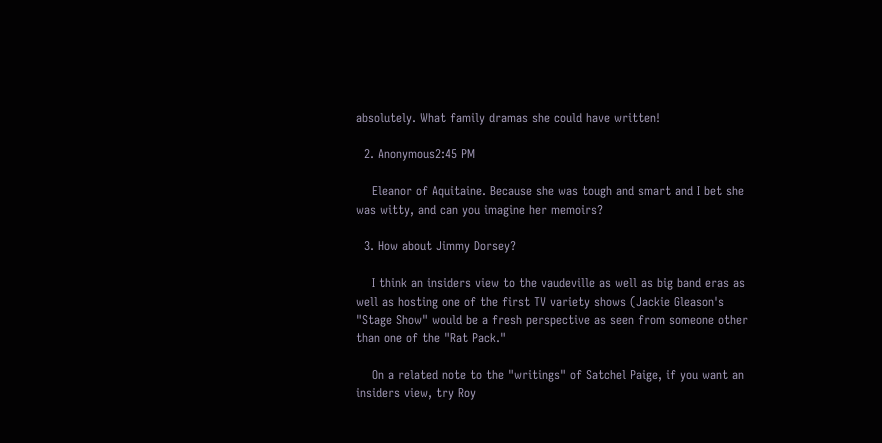absolutely. What family dramas she could have written!

  2. Anonymous2:45 PM

    Eleanor of Aquitaine. Because she was tough and smart and I bet she was witty, and can you imagine her memoirs?

  3. How about Jimmy Dorsey?

    I think an insiders view to the vaudeville as well as big band eras as well as hosting one of the first TV variety shows (Jackie Gleason's "Stage Show" would be a fresh perspective as seen from someone other than one of the "Rat Pack."

    On a related note to the "writings" of Satchel Paige, if you want an insiders view, try Roy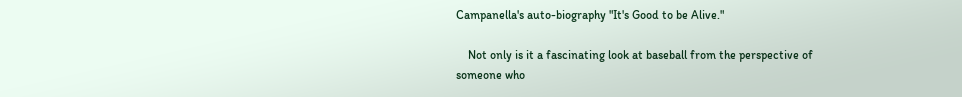Campanella's auto-biography "It's Good to be Alive."

    Not only is it a fascinating look at baseball from the perspective of someone who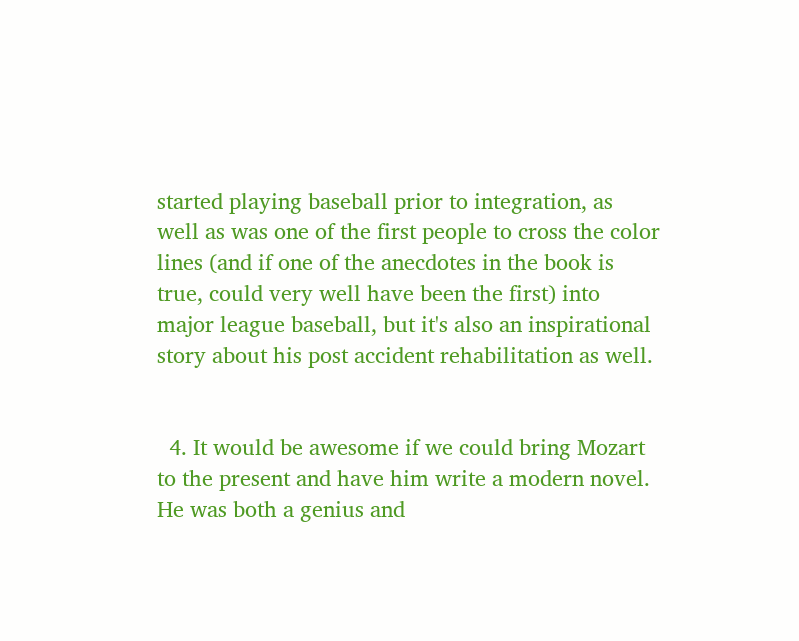started playing baseball prior to integration, as well as was one of the first people to cross the color lines (and if one of the anecdotes in the book is true, could very well have been the first) into major league baseball, but it's also an inspirational story about his post accident rehabilitation as well.


  4. It would be awesome if we could bring Mozart to the present and have him write a modern novel. He was both a genius and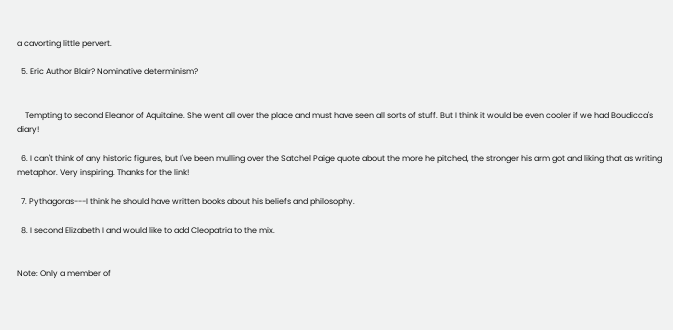a cavorting little pervert.

  5. Eric Author Blair? Nominative determinism?


    Tempting to second Eleanor of Aquitaine. She went all over the place and must have seen all sorts of stuff. But I think it would be even cooler if we had Boudicca's diary!

  6. I can't think of any historic figures, but I've been mulling over the Satchel Paige quote about the more he pitched, the stronger his arm got and liking that as writing metaphor. Very inspiring. Thanks for the link!

  7. Pythagoras---I think he should have written books about his beliefs and philosophy.

  8. I second Elizabeth I and would like to add Cleopatria to the mix.


Note: Only a member of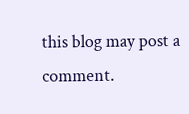this blog may post a comment.